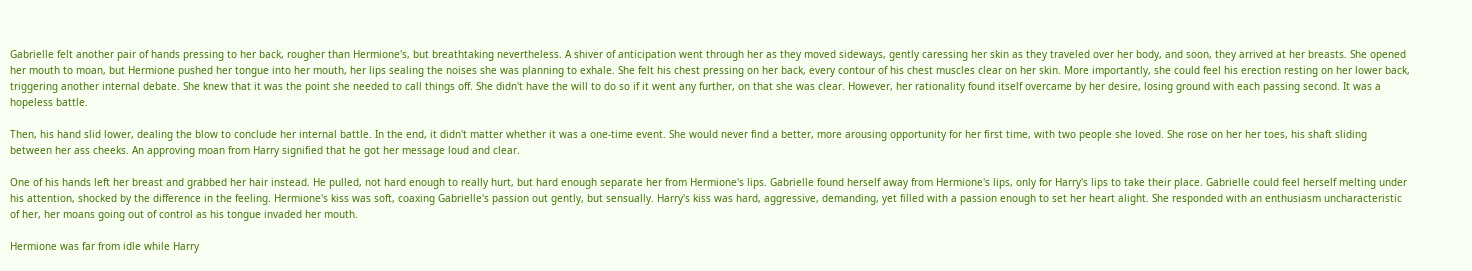Gabrielle felt another pair of hands pressing to her back, rougher than Hermione's, but breathtaking nevertheless. A shiver of anticipation went through her as they moved sideways, gently caressing her skin as they traveled over her body, and soon, they arrived at her breasts. She opened her mouth to moan, but Hermione pushed her tongue into her mouth, her lips sealing the noises she was planning to exhale. She felt his chest pressing on her back, every contour of his chest muscles clear on her skin. More importantly, she could feel his erection resting on her lower back, triggering another internal debate. She knew that it was the point she needed to call things off. She didn't have the will to do so if it went any further, on that she was clear. However, her rationality found itself overcame by her desire, losing ground with each passing second. It was a hopeless battle.

Then, his hand slid lower, dealing the blow to conclude her internal battle. In the end, it didn't matter whether it was a one-time event. She would never find a better, more arousing opportunity for her first time, with two people she loved. She rose on her her toes, his shaft sliding between her ass cheeks. An approving moan from Harry signified that he got her message loud and clear.

One of his hands left her breast and grabbed her hair instead. He pulled, not hard enough to really hurt, but hard enough separate her from Hermione's lips. Gabrielle found herself away from Hermione's lips, only for Harry's lips to take their place. Gabrielle could feel herself melting under his attention, shocked by the difference in the feeling. Hermione's kiss was soft, coaxing Gabrielle's passion out gently, but sensually. Harry's kiss was hard, aggressive, demanding, yet filled with a passion enough to set her heart alight. She responded with an enthusiasm uncharacteristic of her, her moans going out of control as his tongue invaded her mouth.

Hermione was far from idle while Harry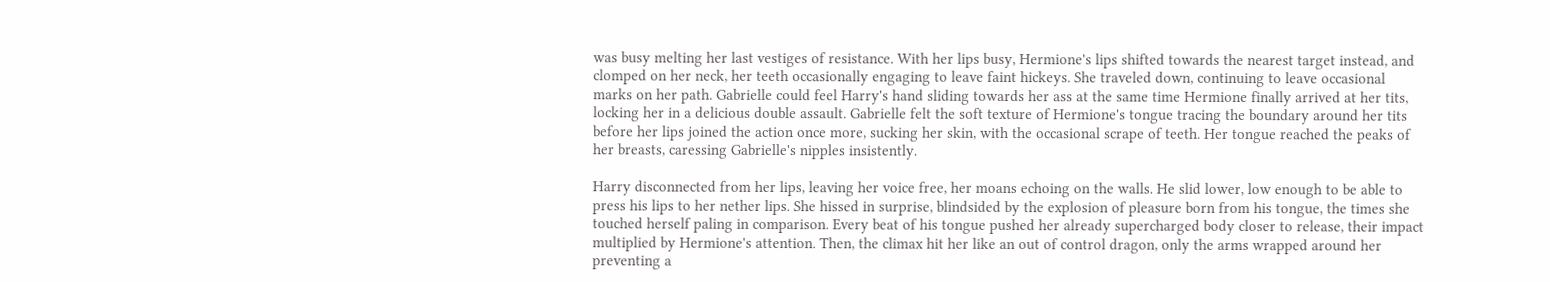was busy melting her last vestiges of resistance. With her lips busy, Hermione's lips shifted towards the nearest target instead, and clomped on her neck, her teeth occasionally engaging to leave faint hickeys. She traveled down, continuing to leave occasional marks on her path. Gabrielle could feel Harry's hand sliding towards her ass at the same time Hermione finally arrived at her tits, locking her in a delicious double assault. Gabrielle felt the soft texture of Hermione's tongue tracing the boundary around her tits before her lips joined the action once more, sucking her skin, with the occasional scrape of teeth. Her tongue reached the peaks of her breasts, caressing Gabrielle's nipples insistently.

Harry disconnected from her lips, leaving her voice free, her moans echoing on the walls. He slid lower, low enough to be able to press his lips to her nether lips. She hissed in surprise, blindsided by the explosion of pleasure born from his tongue, the times she touched herself paling in comparison. Every beat of his tongue pushed her already supercharged body closer to release, their impact multiplied by Hermione's attention. Then, the climax hit her like an out of control dragon, only the arms wrapped around her preventing a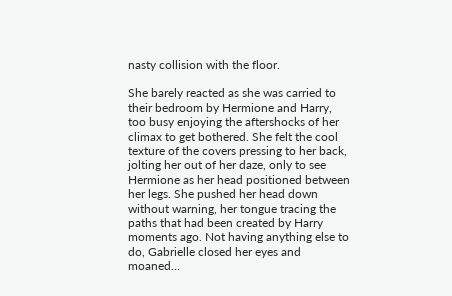nasty collision with the floor.

She barely reacted as she was carried to their bedroom by Hermione and Harry, too busy enjoying the aftershocks of her climax to get bothered. She felt the cool texture of the covers pressing to her back, jolting her out of her daze, only to see Hermione as her head positioned between her legs. She pushed her head down without warning, her tongue tracing the paths that had been created by Harry moments ago. Not having anything else to do, Gabrielle closed her eyes and moaned…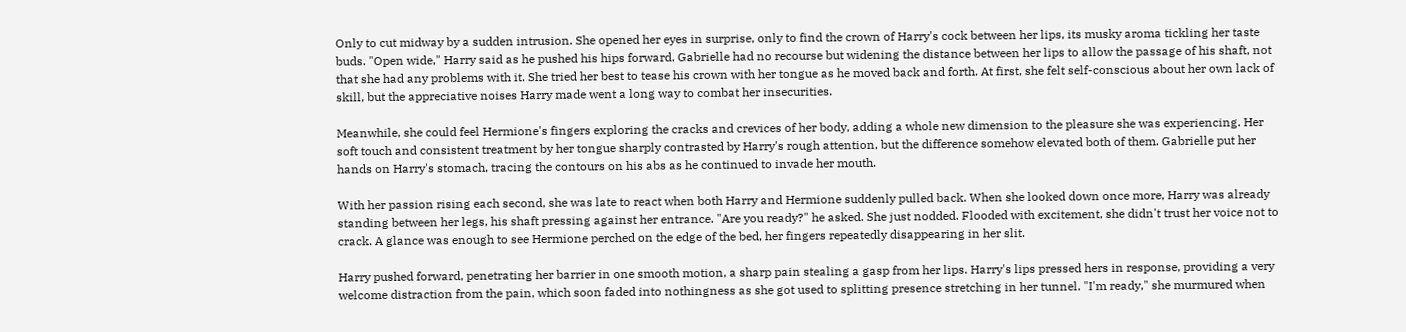Only to cut midway by a sudden intrusion. She opened her eyes in surprise, only to find the crown of Harry's cock between her lips, its musky aroma tickling her taste buds. "Open wide," Harry said as he pushed his hips forward. Gabrielle had no recourse but widening the distance between her lips to allow the passage of his shaft, not that she had any problems with it. She tried her best to tease his crown with her tongue as he moved back and forth. At first, she felt self-conscious about her own lack of skill, but the appreciative noises Harry made went a long way to combat her insecurities.

Meanwhile, she could feel Hermione's fingers exploring the cracks and crevices of her body, adding a whole new dimension to the pleasure she was experiencing. Her soft touch and consistent treatment by her tongue sharply contrasted by Harry's rough attention, but the difference somehow elevated both of them. Gabrielle put her hands on Harry's stomach, tracing the contours on his abs as he continued to invade her mouth.

With her passion rising each second, she was late to react when both Harry and Hermione suddenly pulled back. When she looked down once more, Harry was already standing between her legs, his shaft pressing against her entrance. "Are you ready?" he asked. She just nodded. Flooded with excitement, she didn't trust her voice not to crack. A glance was enough to see Hermione perched on the edge of the bed, her fingers repeatedly disappearing in her slit.

Harry pushed forward, penetrating her barrier in one smooth motion, a sharp pain stealing a gasp from her lips. Harry's lips pressed hers in response, providing a very welcome distraction from the pain, which soon faded into nothingness as she got used to splitting presence stretching in her tunnel. "I'm ready," she murmured when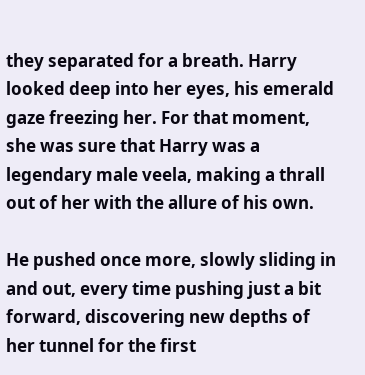they separated for a breath. Harry looked deep into her eyes, his emerald gaze freezing her. For that moment, she was sure that Harry was a legendary male veela, making a thrall out of her with the allure of his own.

He pushed once more, slowly sliding in and out, every time pushing just a bit forward, discovering new depths of her tunnel for the first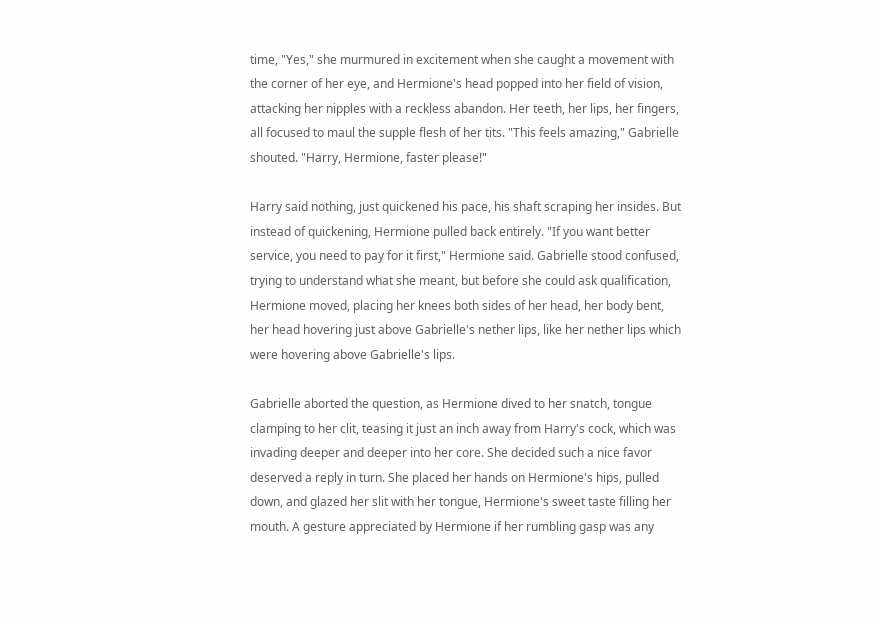time, "Yes," she murmured in excitement when she caught a movement with the corner of her eye, and Hermione's head popped into her field of vision, attacking her nipples with a reckless abandon. Her teeth, her lips, her fingers, all focused to maul the supple flesh of her tits. "This feels amazing," Gabrielle shouted. "Harry, Hermione, faster please!"

Harry said nothing, just quickened his pace, his shaft scraping her insides. But instead of quickening, Hermione pulled back entirely. "If you want better service, you need to pay for it first," Hermione said. Gabrielle stood confused, trying to understand what she meant, but before she could ask qualification, Hermione moved, placing her knees both sides of her head, her body bent, her head hovering just above Gabrielle's nether lips, like her nether lips which were hovering above Gabrielle's lips.

Gabrielle aborted the question, as Hermione dived to her snatch, tongue clamping to her clit, teasing it just an inch away from Harry's cock, which was invading deeper and deeper into her core. She decided such a nice favor deserved a reply in turn. She placed her hands on Hermione's hips, pulled down, and glazed her slit with her tongue, Hermione's sweet taste filling her mouth. A gesture appreciated by Hermione if her rumbling gasp was any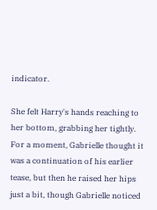indicator.

She felt Harry's hands reaching to her bottom, grabbing her tightly. For a moment, Gabrielle thought it was a continuation of his earlier tease, but then he raised her hips just a bit, though Gabrielle noticed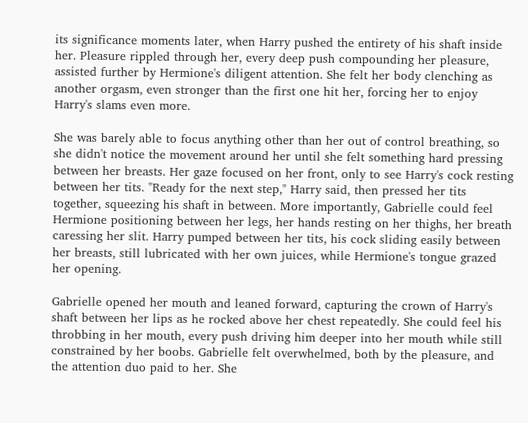its significance moments later, when Harry pushed the entirety of his shaft inside her. Pleasure rippled through her, every deep push compounding her pleasure, assisted further by Hermione's diligent attention. She felt her body clenching as another orgasm, even stronger than the first one hit her, forcing her to enjoy Harry's slams even more.

She was barely able to focus anything other than her out of control breathing, so she didn't notice the movement around her until she felt something hard pressing between her breasts. Her gaze focused on her front, only to see Harry's cock resting between her tits. "Ready for the next step," Harry said, then pressed her tits together, squeezing his shaft in between. More importantly, Gabrielle could feel Hermione positioning between her legs, her hands resting on her thighs, her breath caressing her slit. Harry pumped between her tits, his cock sliding easily between her breasts, still lubricated with her own juices, while Hermione's tongue grazed her opening.

Gabrielle opened her mouth and leaned forward, capturing the crown of Harry's shaft between her lips as he rocked above her chest repeatedly. She could feel his throbbing in her mouth, every push driving him deeper into her mouth while still constrained by her boobs. Gabrielle felt overwhelmed, both by the pleasure, and the attention duo paid to her. She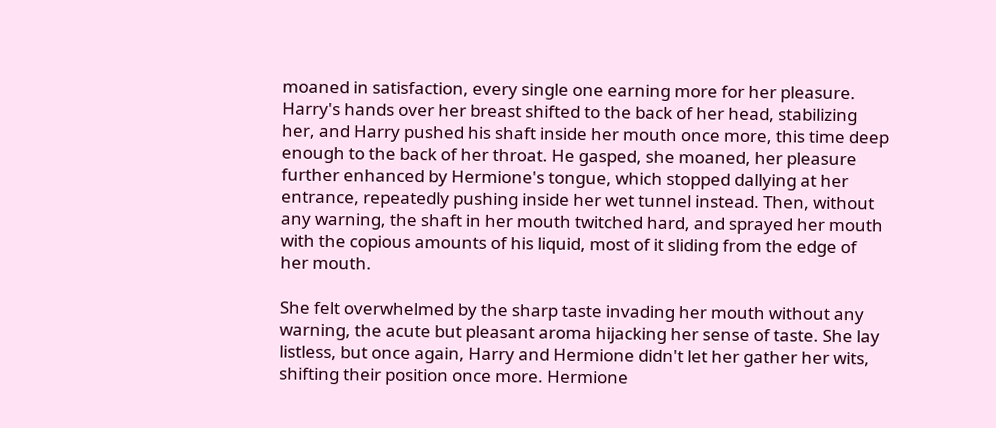moaned in satisfaction, every single one earning more for her pleasure. Harry's hands over her breast shifted to the back of her head, stabilizing her, and Harry pushed his shaft inside her mouth once more, this time deep enough to the back of her throat. He gasped, she moaned, her pleasure further enhanced by Hermione's tongue, which stopped dallying at her entrance, repeatedly pushing inside her wet tunnel instead. Then, without any warning, the shaft in her mouth twitched hard, and sprayed her mouth with the copious amounts of his liquid, most of it sliding from the edge of her mouth.

She felt overwhelmed by the sharp taste invading her mouth without any warning, the acute but pleasant aroma hijacking her sense of taste. She lay listless, but once again, Harry and Hermione didn't let her gather her wits, shifting their position once more. Hermione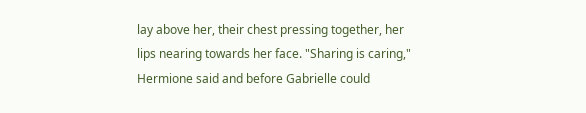lay above her, their chest pressing together, her lips nearing towards her face. "Sharing is caring," Hermione said and before Gabrielle could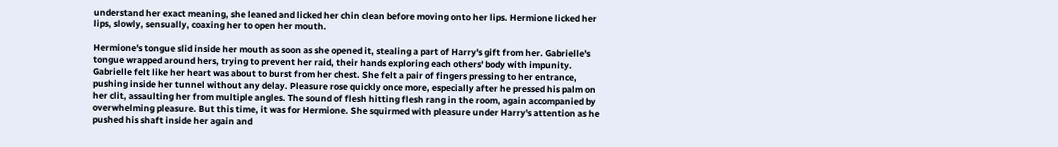understand her exact meaning, she leaned and licked her chin clean before moving onto her lips. Hermione licked her lips, slowly, sensually, coaxing her to open her mouth.

Hermione's tongue slid inside her mouth as soon as she opened it, stealing a part of Harry's gift from her. Gabrielle's tongue wrapped around hers, trying to prevent her raid, their hands exploring each others' body with impunity. Gabrielle felt like her heart was about to burst from her chest. She felt a pair of fingers pressing to her entrance, pushing inside her tunnel without any delay. Pleasure rose quickly once more, especially after he pressed his palm on her clit, assaulting her from multiple angles. The sound of flesh hitting flesh rang in the room, again accompanied by overwhelming pleasure. But this time, it was for Hermione. She squirmed with pleasure under Harry's attention as he pushed his shaft inside her again and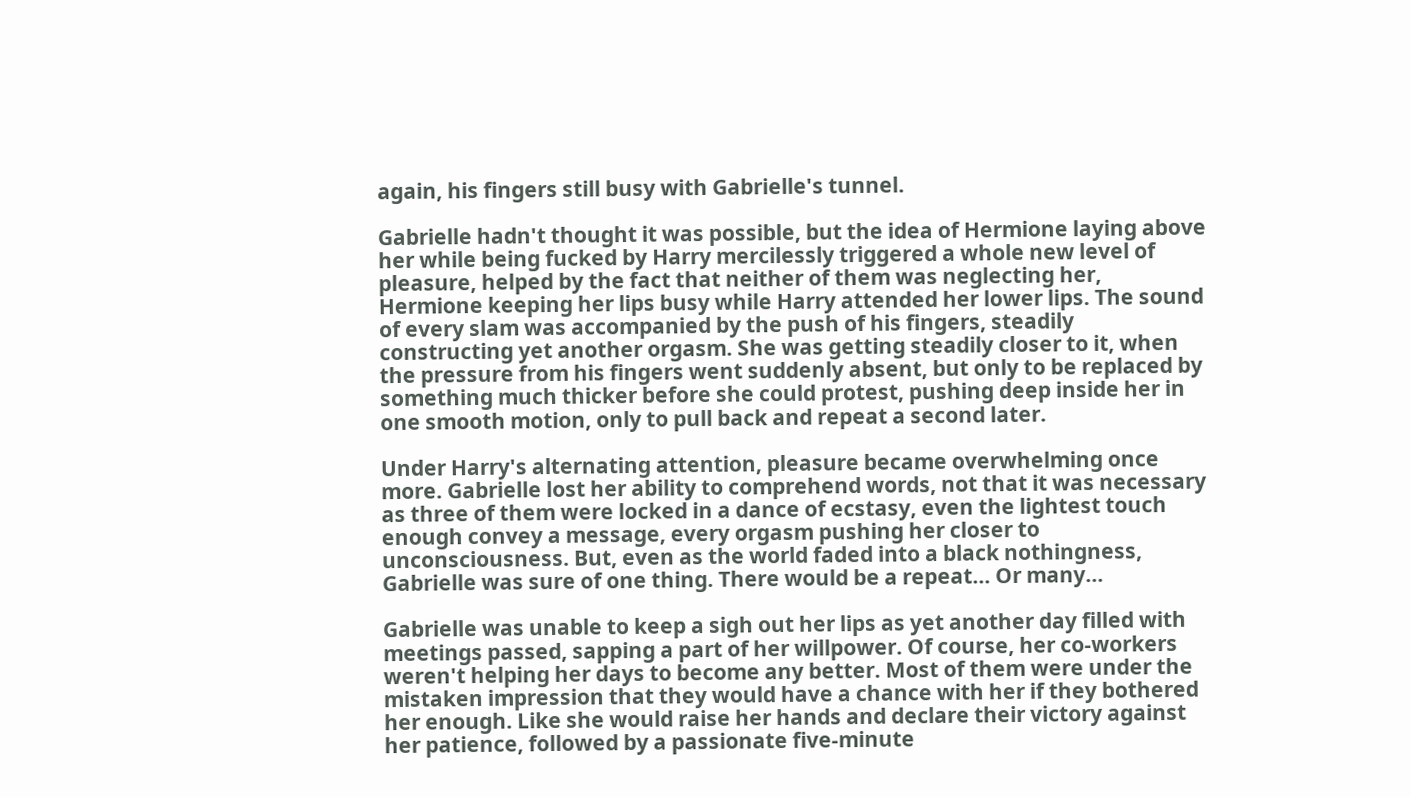again, his fingers still busy with Gabrielle's tunnel.

Gabrielle hadn't thought it was possible, but the idea of Hermione laying above her while being fucked by Harry mercilessly triggered a whole new level of pleasure, helped by the fact that neither of them was neglecting her, Hermione keeping her lips busy while Harry attended her lower lips. The sound of every slam was accompanied by the push of his fingers, steadily constructing yet another orgasm. She was getting steadily closer to it, when the pressure from his fingers went suddenly absent, but only to be replaced by something much thicker before she could protest, pushing deep inside her in one smooth motion, only to pull back and repeat a second later.

Under Harry's alternating attention, pleasure became overwhelming once more. Gabrielle lost her ability to comprehend words, not that it was necessary as three of them were locked in a dance of ecstasy, even the lightest touch enough convey a message, every orgasm pushing her closer to unconsciousness. But, even as the world faded into a black nothingness, Gabrielle was sure of one thing. There would be a repeat… Or many…

Gabrielle was unable to keep a sigh out her lips as yet another day filled with meetings passed, sapping a part of her willpower. Of course, her co-workers weren't helping her days to become any better. Most of them were under the mistaken impression that they would have a chance with her if they bothered her enough. Like she would raise her hands and declare their victory against her patience, followed by a passionate five-minute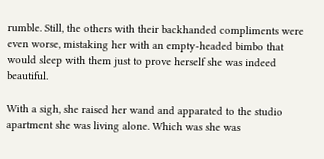rumble. Still, the others with their backhanded compliments were even worse, mistaking her with an empty-headed bimbo that would sleep with them just to prove herself she was indeed beautiful.

With a sigh, she raised her wand and apparated to the studio apartment she was living alone. Which was she was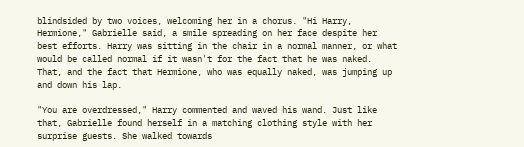blindsided by two voices, welcoming her in a chorus. "Hi Harry, Hermione," Gabrielle said, a smile spreading on her face despite her best efforts. Harry was sitting in the chair in a normal manner, or what would be called normal if it wasn't for the fact that he was naked. That, and the fact that Hermione, who was equally naked, was jumping up and down his lap.

"You are overdressed," Harry commented and waved his wand. Just like that, Gabrielle found herself in a matching clothing style with her surprise guests. She walked towards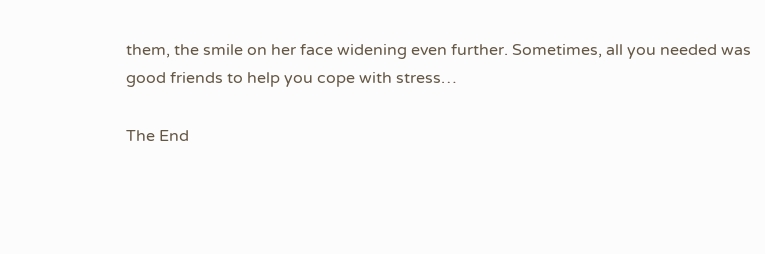them, the smile on her face widening even further. Sometimes, all you needed was good friends to help you cope with stress…

The End